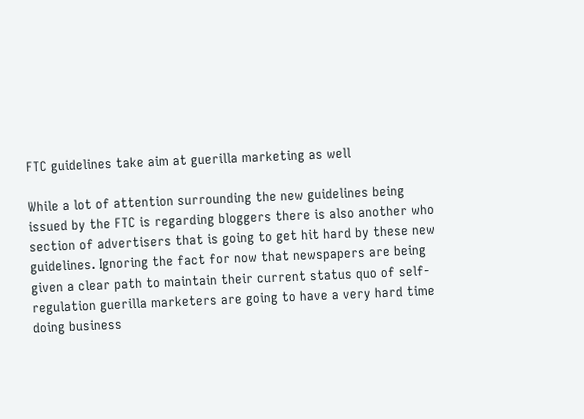FTC guidelines take aim at guerilla marketing as well

While a lot of attention surrounding the new guidelines being issued by the FTC is regarding bloggers there is also another who section of advertisers that is going to get hit hard by these new guidelines. Ignoring the fact for now that newspapers are being given a clear path to maintain their current status quo of self-regulation guerilla marketers are going to have a very hard time doing business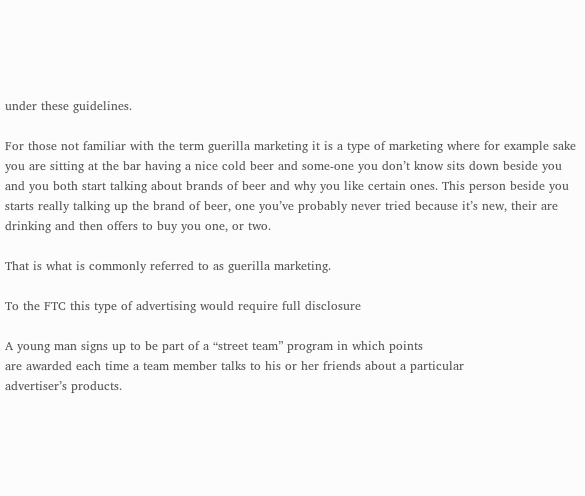under these guidelines.

For those not familiar with the term guerilla marketing it is a type of marketing where for example sake you are sitting at the bar having a nice cold beer and some-one you don’t know sits down beside you and you both start talking about brands of beer and why you like certain ones. This person beside you starts really talking up the brand of beer, one you’ve probably never tried because it’s new, their are drinking and then offers to buy you one, or two.

That is what is commonly referred to as guerilla marketing.

To the FTC this type of advertising would require full disclosure

A young man signs up to be part of a “street team” program in which points
are awarded each time a team member talks to his or her friends about a particular
advertiser’s products.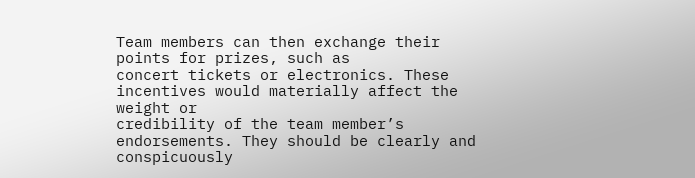Team members can then exchange their points for prizes, such as
concert tickets or electronics. These incentives would materially affect the weight or
credibility of the team member’s endorsements. They should be clearly and
conspicuously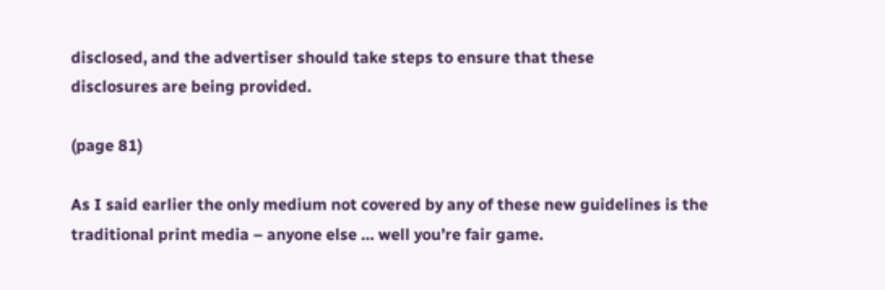disclosed, and the advertiser should take steps to ensure that these
disclosures are being provided.

(page 81)

As I said earlier the only medium not covered by any of these new guidelines is the traditional print media – anyone else … well you’re fair game.